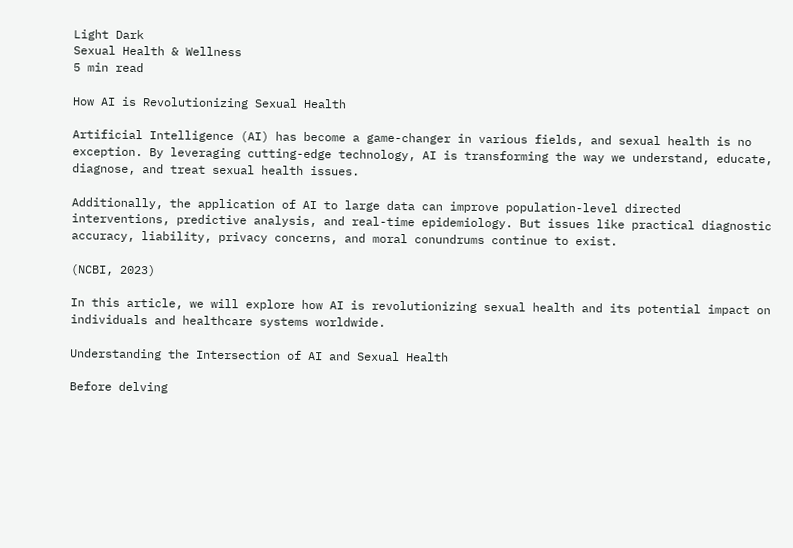Light Dark
Sexual Health & Wellness
5 min read

How AI is Revolutionizing Sexual Health

Artificial Intelligence (AI) has become a game-changer in various fields, and sexual health is no exception. By leveraging cutting-edge technology, AI is transforming the way we understand, educate, diagnose, and treat sexual health issues.

Additionally, the application of AI to large data can improve population-level directed interventions, predictive analysis, and real-time epidemiology. But issues like practical diagnostic accuracy, liability, privacy concerns, and moral conundrums continue to exist.

(NCBI, 2023)

In this article, we will explore how AI is revolutionizing sexual health and its potential impact on individuals and healthcare systems worldwide.

Understanding the Intersection of AI and Sexual Health

Before delving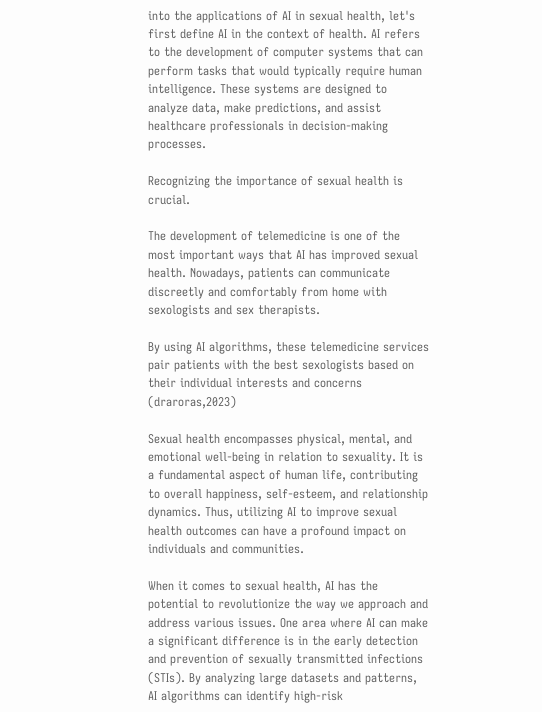into the applications of AI in sexual health, let's first define AI in the context of health. AI refers to the development of computer systems that can perform tasks that would typically require human intelligence. These systems are designed to analyze data, make predictions, and assist healthcare professionals in decision-making processes.

Recognizing the importance of sexual health is crucial.

The development of telemedicine is one of the most important ways that AI has improved sexual health. Nowadays, patients can communicate discreetly and comfortably from home with sexologists and sex therapists.

By using AI algorithms, these telemedicine services pair patients with the best sexologists based on their individual interests and concerns (draroras,2023)

Sexual health encompasses physical, mental, and emotional well-being in relation to sexuality. It is a fundamental aspect of human life, contributing to overall happiness, self-esteem, and relationship dynamics. Thus, utilizing AI to improve sexual health outcomes can have a profound impact on individuals and communities.

When it comes to sexual health, AI has the potential to revolutionize the way we approach and address various issues. One area where AI can make a significant difference is in the early detection and prevention of sexually transmitted infections (STIs). By analyzing large datasets and patterns, AI algorithms can identify high-risk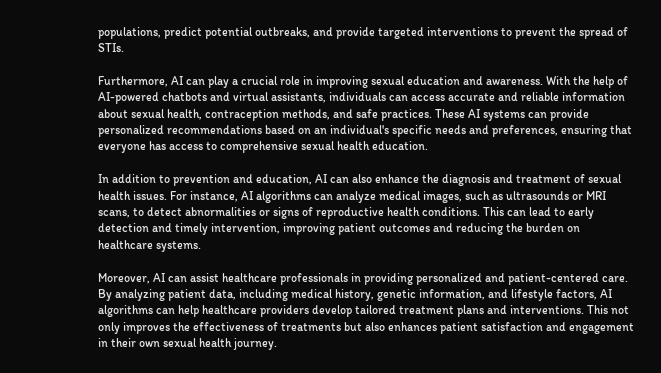populations, predict potential outbreaks, and provide targeted interventions to prevent the spread of STIs.

Furthermore, AI can play a crucial role in improving sexual education and awareness. With the help of AI-powered chatbots and virtual assistants, individuals can access accurate and reliable information about sexual health, contraception methods, and safe practices. These AI systems can provide personalized recommendations based on an individual's specific needs and preferences, ensuring that everyone has access to comprehensive sexual health education.

In addition to prevention and education, AI can also enhance the diagnosis and treatment of sexual health issues. For instance, AI algorithms can analyze medical images, such as ultrasounds or MRI scans, to detect abnormalities or signs of reproductive health conditions. This can lead to early detection and timely intervention, improving patient outcomes and reducing the burden on healthcare systems.

Moreover, AI can assist healthcare professionals in providing personalized and patient-centered care. By analyzing patient data, including medical history, genetic information, and lifestyle factors, AI algorithms can help healthcare providers develop tailored treatment plans and interventions. This not only improves the effectiveness of treatments but also enhances patient satisfaction and engagement in their own sexual health journey.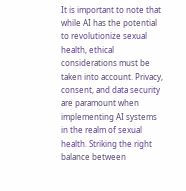It is important to note that while AI has the potential to revolutionize sexual health, ethical considerations must be taken into account. Privacy, consent, and data security are paramount when implementing AI systems in the realm of sexual health. Striking the right balance between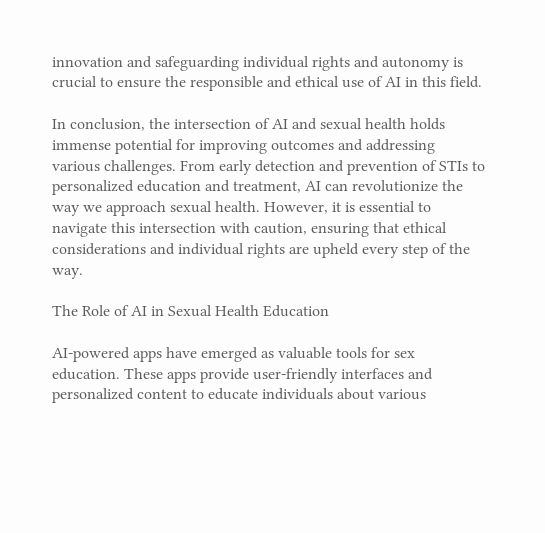innovation and safeguarding individual rights and autonomy is crucial to ensure the responsible and ethical use of AI in this field.

In conclusion, the intersection of AI and sexual health holds immense potential for improving outcomes and addressing various challenges. From early detection and prevention of STIs to personalized education and treatment, AI can revolutionize the way we approach sexual health. However, it is essential to navigate this intersection with caution, ensuring that ethical considerations and individual rights are upheld every step of the way.

The Role of AI in Sexual Health Education

AI-powered apps have emerged as valuable tools for sex education. These apps provide user-friendly interfaces and personalized content to educate individuals about various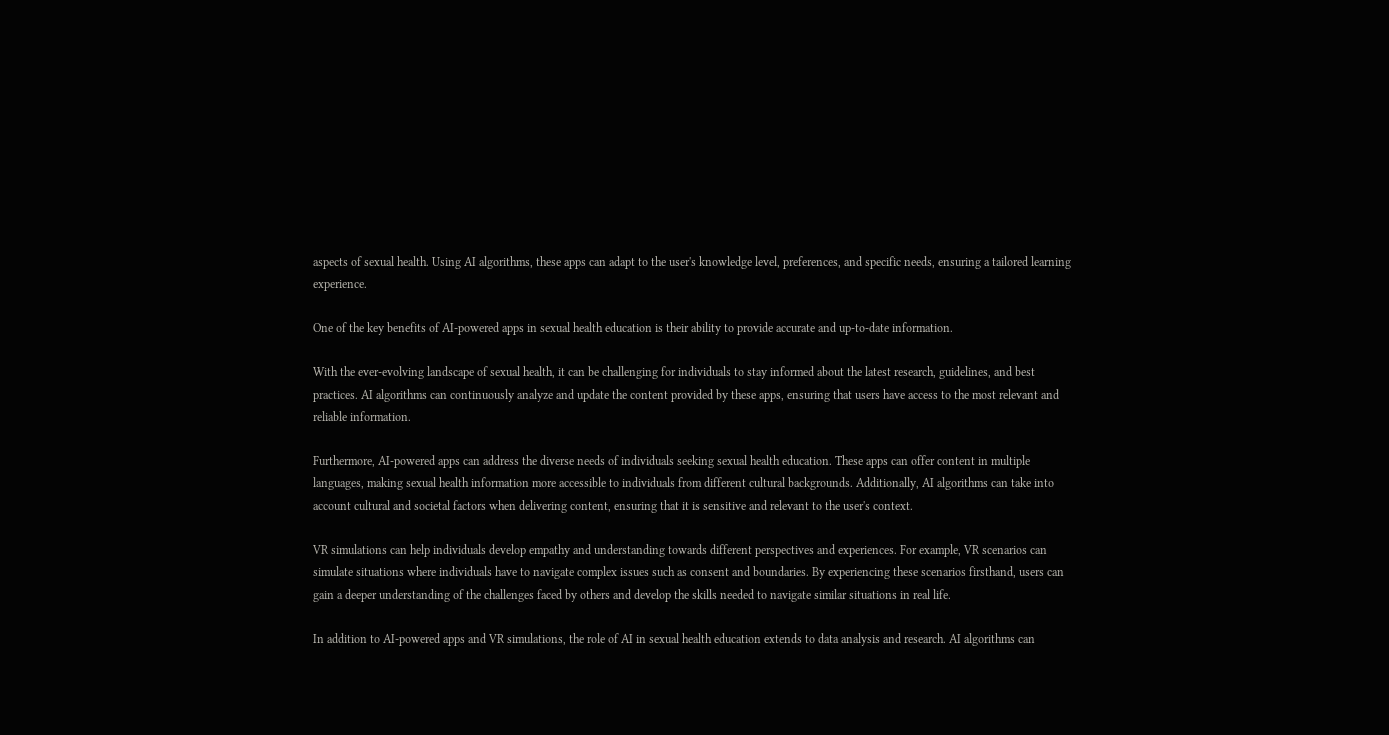aspects of sexual health. Using AI algorithms, these apps can adapt to the user's knowledge level, preferences, and specific needs, ensuring a tailored learning experience.

One of the key benefits of AI-powered apps in sexual health education is their ability to provide accurate and up-to-date information.

With the ever-evolving landscape of sexual health, it can be challenging for individuals to stay informed about the latest research, guidelines, and best practices. AI algorithms can continuously analyze and update the content provided by these apps, ensuring that users have access to the most relevant and reliable information.

Furthermore, AI-powered apps can address the diverse needs of individuals seeking sexual health education. These apps can offer content in multiple languages, making sexual health information more accessible to individuals from different cultural backgrounds. Additionally, AI algorithms can take into account cultural and societal factors when delivering content, ensuring that it is sensitive and relevant to the user's context.

VR simulations can help individuals develop empathy and understanding towards different perspectives and experiences. For example, VR scenarios can simulate situations where individuals have to navigate complex issues such as consent and boundaries. By experiencing these scenarios firsthand, users can gain a deeper understanding of the challenges faced by others and develop the skills needed to navigate similar situations in real life.

In addition to AI-powered apps and VR simulations, the role of AI in sexual health education extends to data analysis and research. AI algorithms can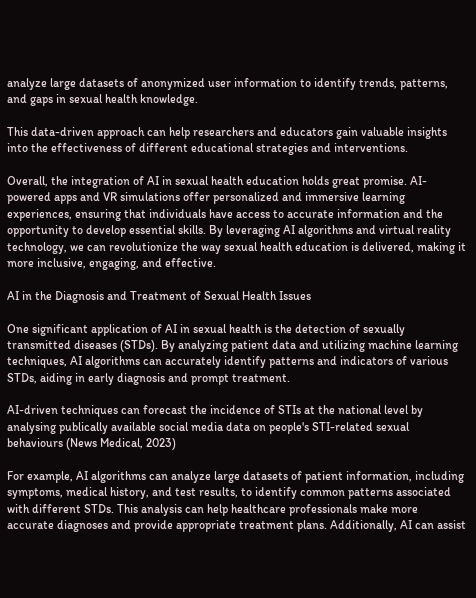analyze large datasets of anonymized user information to identify trends, patterns, and gaps in sexual health knowledge.

This data-driven approach can help researchers and educators gain valuable insights into the effectiveness of different educational strategies and interventions.

Overall, the integration of AI in sexual health education holds great promise. AI-powered apps and VR simulations offer personalized and immersive learning experiences, ensuring that individuals have access to accurate information and the opportunity to develop essential skills. By leveraging AI algorithms and virtual reality technology, we can revolutionize the way sexual health education is delivered, making it more inclusive, engaging, and effective.

AI in the Diagnosis and Treatment of Sexual Health Issues

One significant application of AI in sexual health is the detection of sexually transmitted diseases (STDs). By analyzing patient data and utilizing machine learning techniques, AI algorithms can accurately identify patterns and indicators of various STDs, aiding in early diagnosis and prompt treatment.

AI-driven techniques can forecast the incidence of STIs at the national level by analysing publically available social media data on people's STI-related sexual behaviours (News Medical, 2023)

For example, AI algorithms can analyze large datasets of patient information, including symptoms, medical history, and test results, to identify common patterns associated with different STDs. This analysis can help healthcare professionals make more accurate diagnoses and provide appropriate treatment plans. Additionally, AI can assist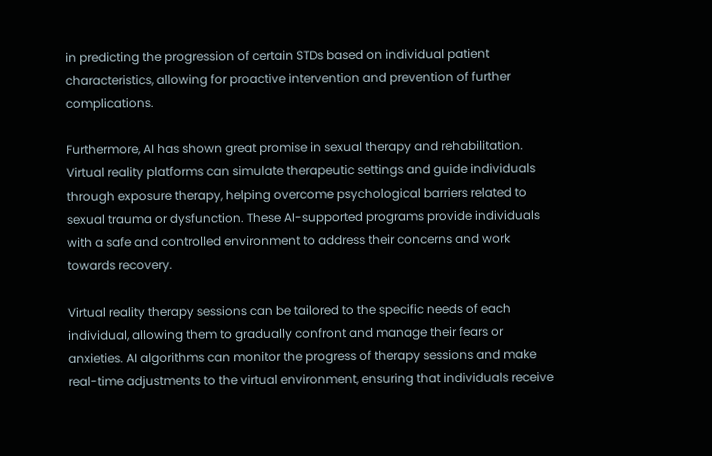in predicting the progression of certain STDs based on individual patient characteristics, allowing for proactive intervention and prevention of further complications.

Furthermore, AI has shown great promise in sexual therapy and rehabilitation. Virtual reality platforms can simulate therapeutic settings and guide individuals through exposure therapy, helping overcome psychological barriers related to sexual trauma or dysfunction. These AI-supported programs provide individuals with a safe and controlled environment to address their concerns and work towards recovery.

Virtual reality therapy sessions can be tailored to the specific needs of each individual, allowing them to gradually confront and manage their fears or anxieties. AI algorithms can monitor the progress of therapy sessions and make real-time adjustments to the virtual environment, ensuring that individuals receive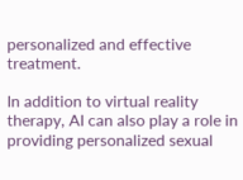personalized and effective treatment.

In addition to virtual reality therapy, AI can also play a role in providing personalized sexual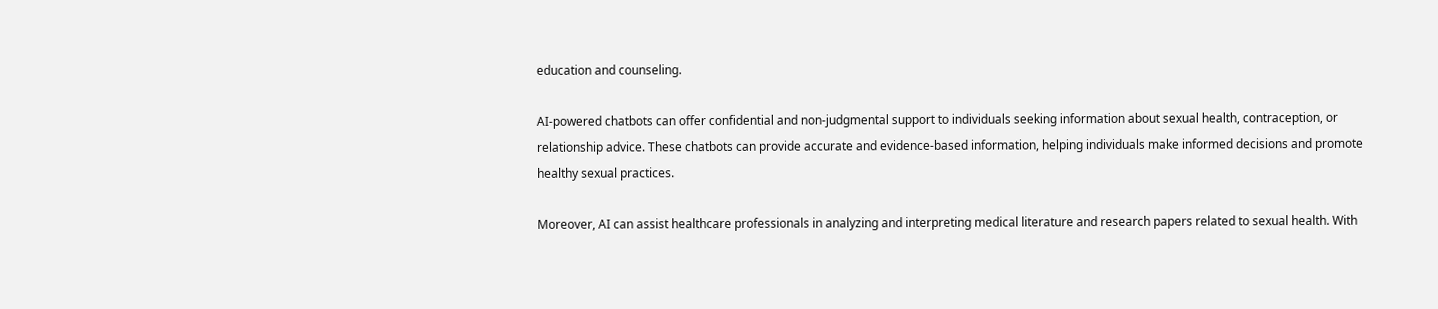education and counseling.

AI-powered chatbots can offer confidential and non-judgmental support to individuals seeking information about sexual health, contraception, or relationship advice. These chatbots can provide accurate and evidence-based information, helping individuals make informed decisions and promote healthy sexual practices.

Moreover, AI can assist healthcare professionals in analyzing and interpreting medical literature and research papers related to sexual health. With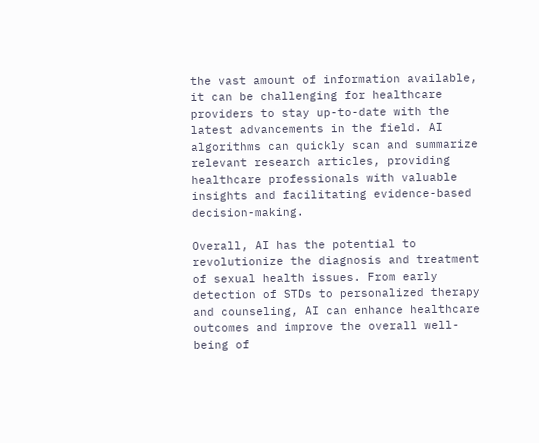the vast amount of information available, it can be challenging for healthcare providers to stay up-to-date with the latest advancements in the field. AI algorithms can quickly scan and summarize relevant research articles, providing healthcare professionals with valuable insights and facilitating evidence-based decision-making.

Overall, AI has the potential to revolutionize the diagnosis and treatment of sexual health issues. From early detection of STDs to personalized therapy and counseling, AI can enhance healthcare outcomes and improve the overall well-being of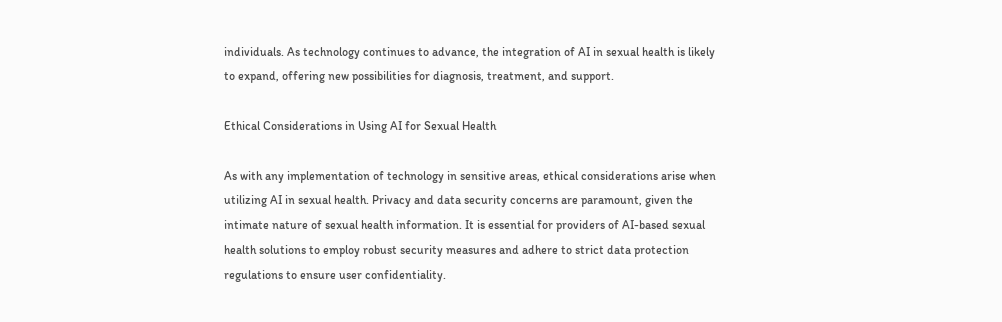individuals. As technology continues to advance, the integration of AI in sexual health is likely to expand, offering new possibilities for diagnosis, treatment, and support.

Ethical Considerations in Using AI for Sexual Health

As with any implementation of technology in sensitive areas, ethical considerations arise when utilizing AI in sexual health. Privacy and data security concerns are paramount, given the intimate nature of sexual health information. It is essential for providers of AI-based sexual health solutions to employ robust security measures and adhere to strict data protection regulations to ensure user confidentiality.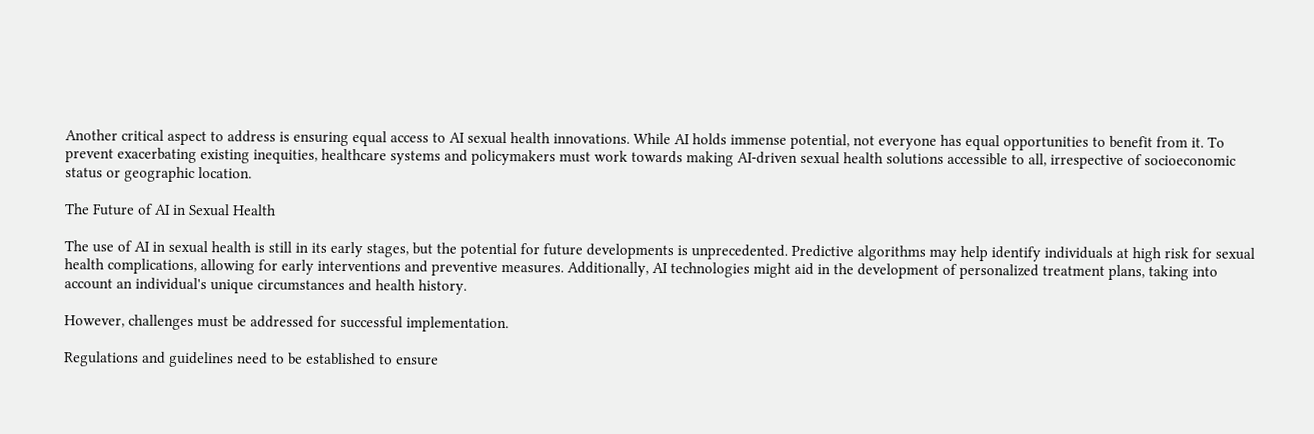Another critical aspect to address is ensuring equal access to AI sexual health innovations. While AI holds immense potential, not everyone has equal opportunities to benefit from it. To prevent exacerbating existing inequities, healthcare systems and policymakers must work towards making AI-driven sexual health solutions accessible to all, irrespective of socioeconomic status or geographic location.

The Future of AI in Sexual Health

The use of AI in sexual health is still in its early stages, but the potential for future developments is unprecedented. Predictive algorithms may help identify individuals at high risk for sexual health complications, allowing for early interventions and preventive measures. Additionally, AI technologies might aid in the development of personalized treatment plans, taking into account an individual's unique circumstances and health history.

However, challenges must be addressed for successful implementation.

Regulations and guidelines need to be established to ensure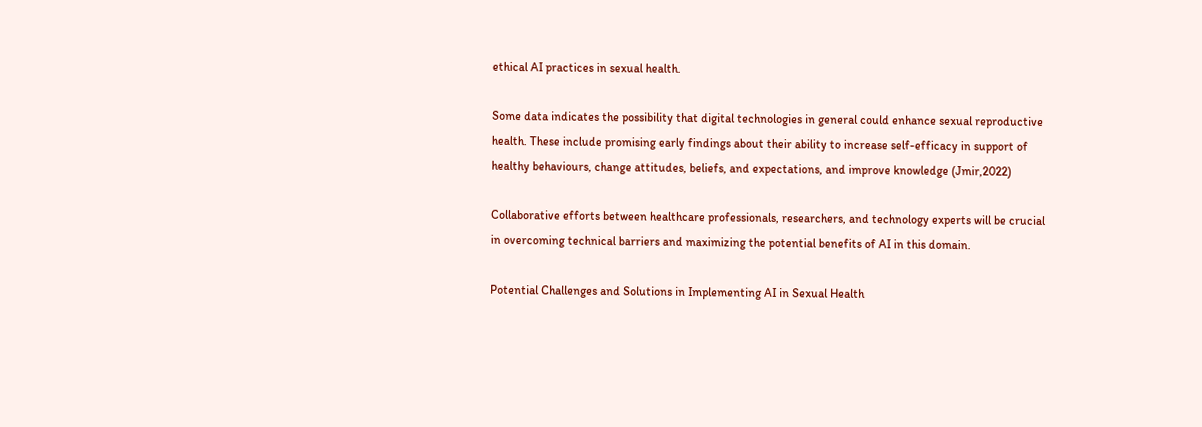ethical AI practices in sexual health.

Some data indicates the possibility that digital technologies in general could enhance sexual reproductive health. These include promising early findings about their ability to increase self-efficacy in support of healthy behaviours, change attitudes, beliefs, and expectations, and improve knowledge (Jmir,2022)

Collaborative efforts between healthcare professionals, researchers, and technology experts will be crucial in overcoming technical barriers and maximizing the potential benefits of AI in this domain.

Potential Challenges and Solutions in Implementing AI in Sexual Health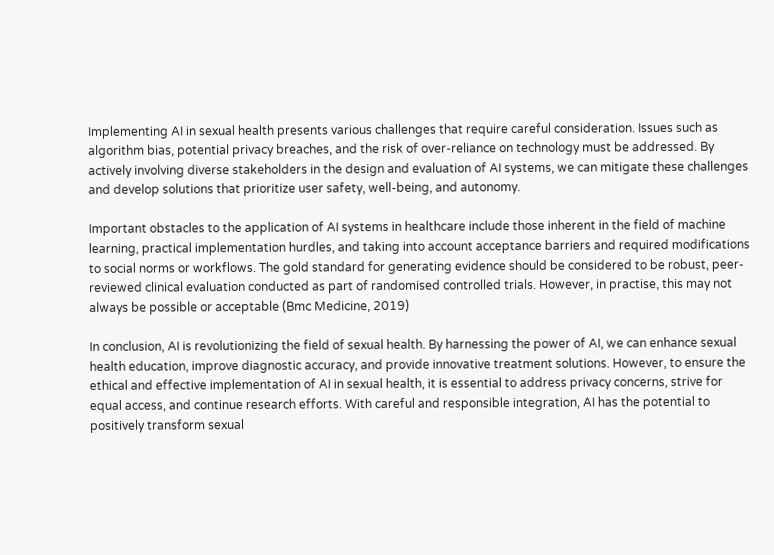Implementing AI in sexual health presents various challenges that require careful consideration. Issues such as algorithm bias, potential privacy breaches, and the risk of over-reliance on technology must be addressed. By actively involving diverse stakeholders in the design and evaluation of AI systems, we can mitigate these challenges and develop solutions that prioritize user safety, well-being, and autonomy.

Important obstacles to the application of AI systems in healthcare include those inherent in the field of machine learning, practical implementation hurdles, and taking into account acceptance barriers and required modifications to social norms or workflows. The gold standard for generating evidence should be considered to be robust, peer-reviewed clinical evaluation conducted as part of randomised controlled trials. However, in practise, this may not always be possible or acceptable (Bmc Medicine, 2019)

In conclusion, AI is revolutionizing the field of sexual health. By harnessing the power of AI, we can enhance sexual health education, improve diagnostic accuracy, and provide innovative treatment solutions. However, to ensure the ethical and effective implementation of AI in sexual health, it is essential to address privacy concerns, strive for equal access, and continue research efforts. With careful and responsible integration, AI has the potential to positively transform sexual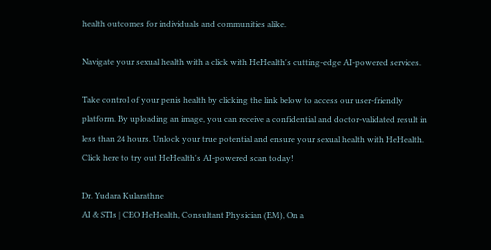health outcomes for individuals and communities alike.

Navigate your sexual health with a click with HeHealth's cutting-edge AI-powered services.

Take control of your penis health by clicking the link below to access our user-friendly platform. By uploading an image, you can receive a confidential and doctor-validated result in less than 24 hours. Unlock your true potential and ensure your sexual health with HeHealth. Click here to try out HeHealth's AI-powered scan today!

Dr. Yudara Kularathne
AI & STIs | CEO HeHealth, Consultant Physician (EM), On a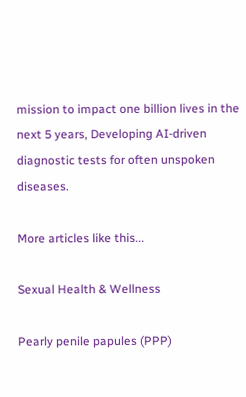mission to impact one billion lives in the next 5 years, Developing AI-driven diagnostic tests for often unspoken diseases.

More articles like this...

Sexual Health & Wellness

Pearly penile papules (PPP)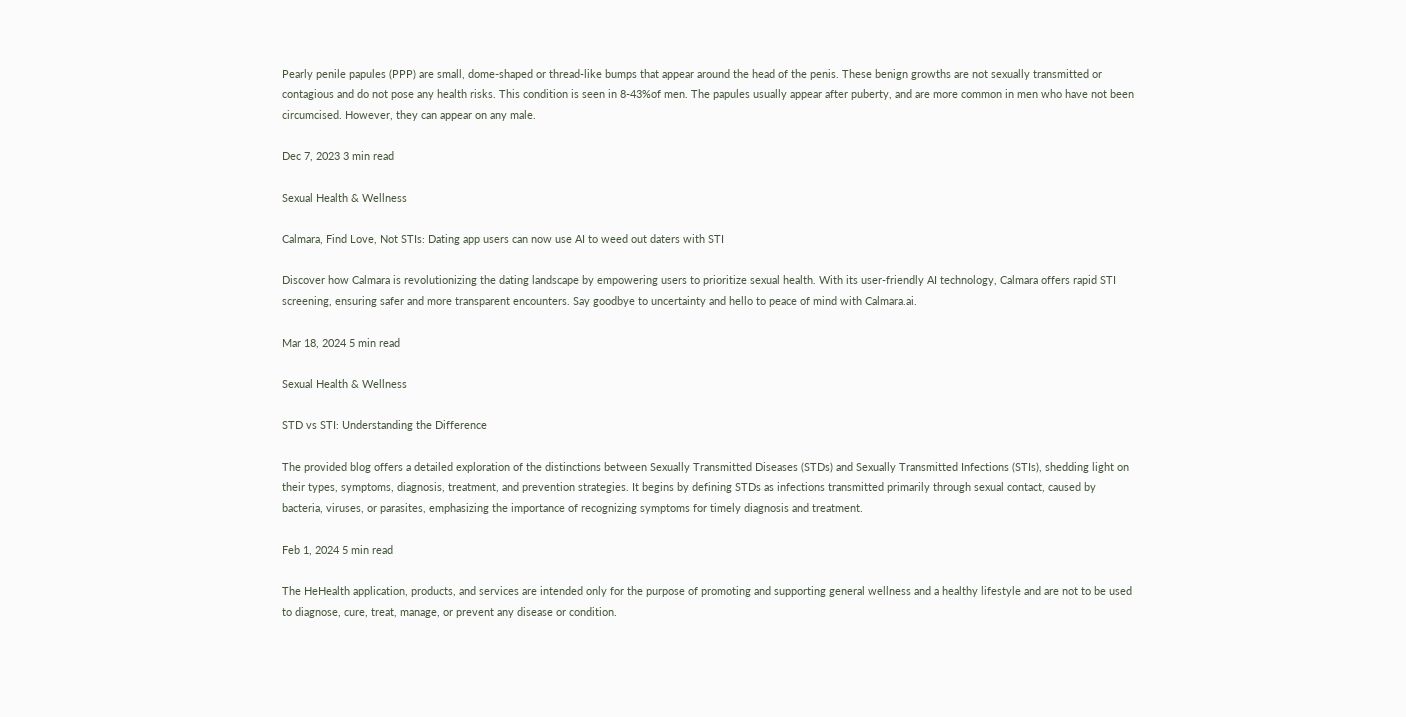Pearly penile papules (PPP) are small, dome-shaped or thread-like bumps that appear around the head of the penis. These benign growths are not sexually transmitted or contagious and do not pose any health risks. This condition is seen in 8-43%of men. The papules usually appear after puberty, and are more common in men who have not been circumcised. However, they can appear on any male.

Dec 7, 2023 3 min read

Sexual Health & Wellness

Calmara, Find Love, Not STIs: Dating app users can now use AI to weed out daters with STI

Discover how Calmara is revolutionizing the dating landscape by empowering users to prioritize sexual health. With its user-friendly AI technology, Calmara offers rapid STI screening, ensuring safer and more transparent encounters. Say goodbye to uncertainty and hello to peace of mind with Calmara.ai.

Mar 18, 2024 5 min read

Sexual Health & Wellness

STD vs STI: Understanding the Difference

The provided blog offers a detailed exploration of the distinctions between Sexually Transmitted Diseases (STDs) and Sexually Transmitted Infections (STIs), shedding light on their types, symptoms, diagnosis, treatment, and prevention strategies. It begins by defining STDs as infections transmitted primarily through sexual contact, caused by bacteria, viruses, or parasites, emphasizing the importance of recognizing symptoms for timely diagnosis and treatment.

Feb 1, 2024 5 min read

The HeHealth application, products, and services are intended only for the purpose of promoting and supporting general wellness and a healthy lifestyle and are not to be used to diagnose, cure, treat, manage, or prevent any disease or condition.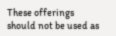These offerings should not be used as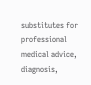substitutes for professional medical advice, diagnosis,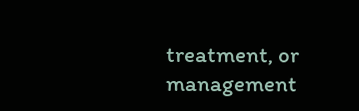treatment, or management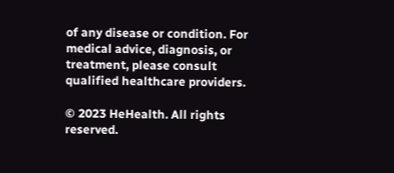of any disease or condition. For medical advice, diagnosis, or treatment, please consult qualified healthcare providers.

© 2023 HeHealth. All rights reserved.